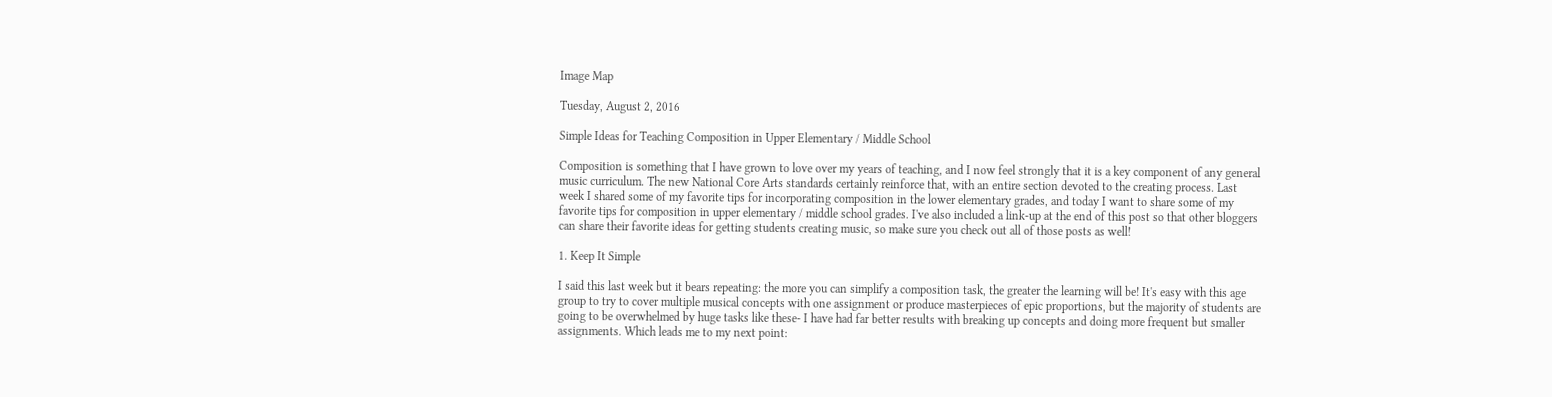Image Map

Tuesday, August 2, 2016

Simple Ideas for Teaching Composition in Upper Elementary / Middle School

Composition is something that I have grown to love over my years of teaching, and I now feel strongly that it is a key component of any general music curriculum. The new National Core Arts standards certainly reinforce that, with an entire section devoted to the creating process. Last week I shared some of my favorite tips for incorporating composition in the lower elementary grades, and today I want to share some of my favorite tips for composition in upper elementary / middle school grades. I've also included a link-up at the end of this post so that other bloggers can share their favorite ideas for getting students creating music, so make sure you check out all of those posts as well!

1. Keep It Simple

I said this last week but it bears repeating: the more you can simplify a composition task, the greater the learning will be! It's easy with this age group to try to cover multiple musical concepts with one assignment or produce masterpieces of epic proportions, but the majority of students are going to be overwhelmed by huge tasks like these- I have had far better results with breaking up concepts and doing more frequent but smaller assignments. Which leads me to my next point: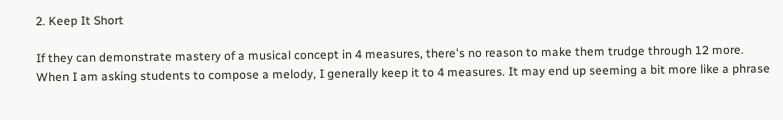2. Keep It Short

If they can demonstrate mastery of a musical concept in 4 measures, there's no reason to make them trudge through 12 more. When I am asking students to compose a melody, I generally keep it to 4 measures. It may end up seeming a bit more like a phrase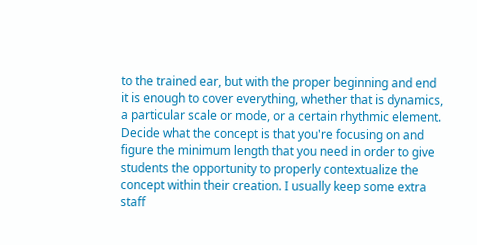to the trained ear, but with the proper beginning and end it is enough to cover everything, whether that is dynamics, a particular scale or mode, or a certain rhythmic element. Decide what the concept is that you're focusing on and figure the minimum length that you need in order to give students the opportunity to properly contextualize the concept within their creation. I usually keep some extra staff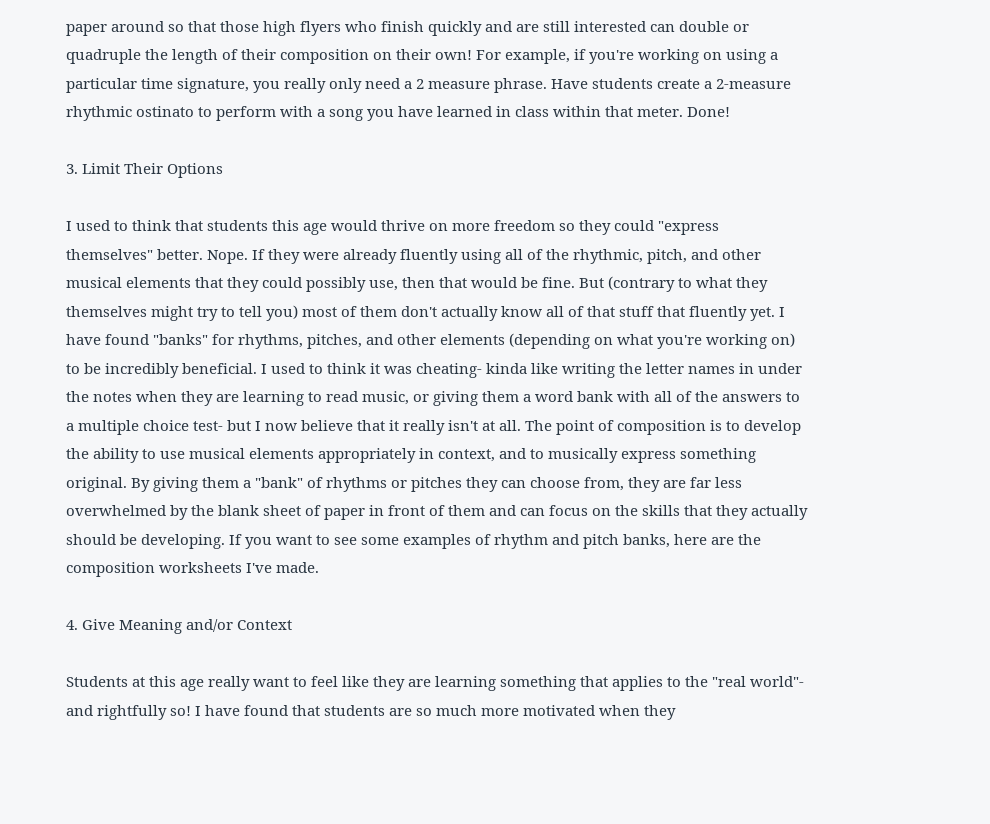paper around so that those high flyers who finish quickly and are still interested can double or quadruple the length of their composition on their own! For example, if you're working on using a particular time signature, you really only need a 2 measure phrase. Have students create a 2-measure rhythmic ostinato to perform with a song you have learned in class within that meter. Done!

3. Limit Their Options

I used to think that students this age would thrive on more freedom so they could "express themselves" better. Nope. If they were already fluently using all of the rhythmic, pitch, and other musical elements that they could possibly use, then that would be fine. But (contrary to what they themselves might try to tell you) most of them don't actually know all of that stuff that fluently yet. I have found "banks" for rhythms, pitches, and other elements (depending on what you're working on) to be incredibly beneficial. I used to think it was cheating- kinda like writing the letter names in under the notes when they are learning to read music, or giving them a word bank with all of the answers to a multiple choice test- but I now believe that it really isn't at all. The point of composition is to develop the ability to use musical elements appropriately in context, and to musically express something original. By giving them a "bank" of rhythms or pitches they can choose from, they are far less overwhelmed by the blank sheet of paper in front of them and can focus on the skills that they actually should be developing. If you want to see some examples of rhythm and pitch banks, here are the composition worksheets I've made.

4. Give Meaning and/or Context

Students at this age really want to feel like they are learning something that applies to the "real world"- and rightfully so! I have found that students are so much more motivated when they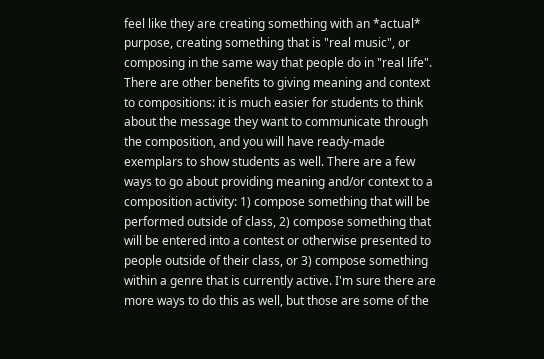feel like they are creating something with an *actual* purpose, creating something that is "real music", or composing in the same way that people do in "real life". There are other benefits to giving meaning and context to compositions: it is much easier for students to think about the message they want to communicate through the composition, and you will have ready-made exemplars to show students as well. There are a few ways to go about providing meaning and/or context to a composition activity: 1) compose something that will be performed outside of class, 2) compose something that will be entered into a contest or otherwise presented to people outside of their class, or 3) compose something within a genre that is currently active. I'm sure there are more ways to do this as well, but those are some of the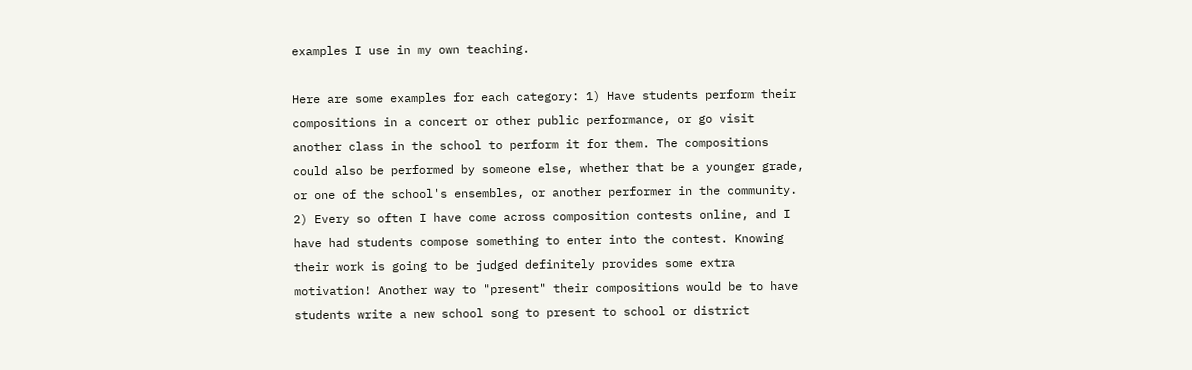examples I use in my own teaching.

Here are some examples for each category: 1) Have students perform their compositions in a concert or other public performance, or go visit another class in the school to perform it for them. The compositions could also be performed by someone else, whether that be a younger grade, or one of the school's ensembles, or another performer in the community. 2) Every so often I have come across composition contests online, and I have had students compose something to enter into the contest. Knowing their work is going to be judged definitely provides some extra motivation! Another way to "present" their compositions would be to have students write a new school song to present to school or district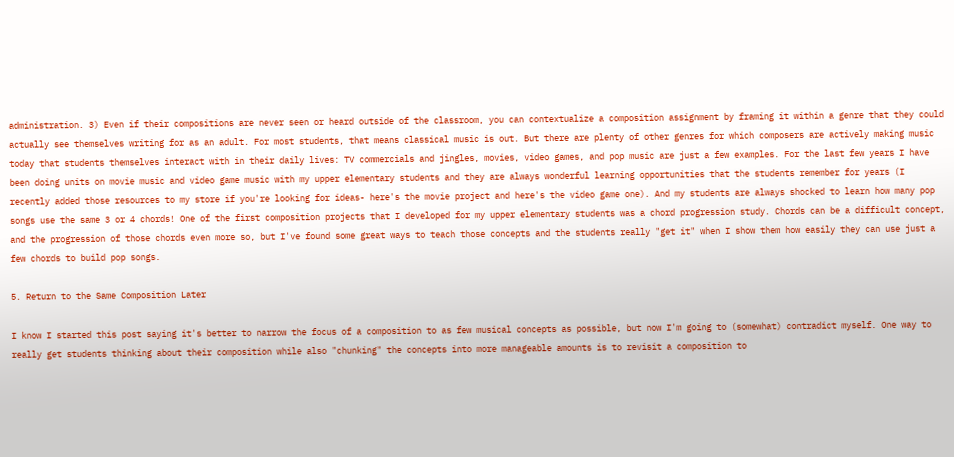administration. 3) Even if their compositions are never seen or heard outside of the classroom, you can contextualize a composition assignment by framing it within a genre that they could actually see themselves writing for as an adult. For most students, that means classical music is out. But there are plenty of other genres for which composers are actively making music today that students themselves interact with in their daily lives: TV commercials and jingles, movies, video games, and pop music are just a few examples. For the last few years I have been doing units on movie music and video game music with my upper elementary students and they are always wonderful learning opportunities that the students remember for years (I recently added those resources to my store if you're looking for ideas- here's the movie project and here's the video game one). And my students are always shocked to learn how many pop songs use the same 3 or 4 chords! One of the first composition projects that I developed for my upper elementary students was a chord progression study. Chords can be a difficult concept, and the progression of those chords even more so, but I've found some great ways to teach those concepts and the students really "get it" when I show them how easily they can use just a few chords to build pop songs.

5. Return to the Same Composition Later

I know I started this post saying it's better to narrow the focus of a composition to as few musical concepts as possible, but now I'm going to (somewhat) contradict myself. One way to really get students thinking about their composition while also "chunking" the concepts into more manageable amounts is to revisit a composition to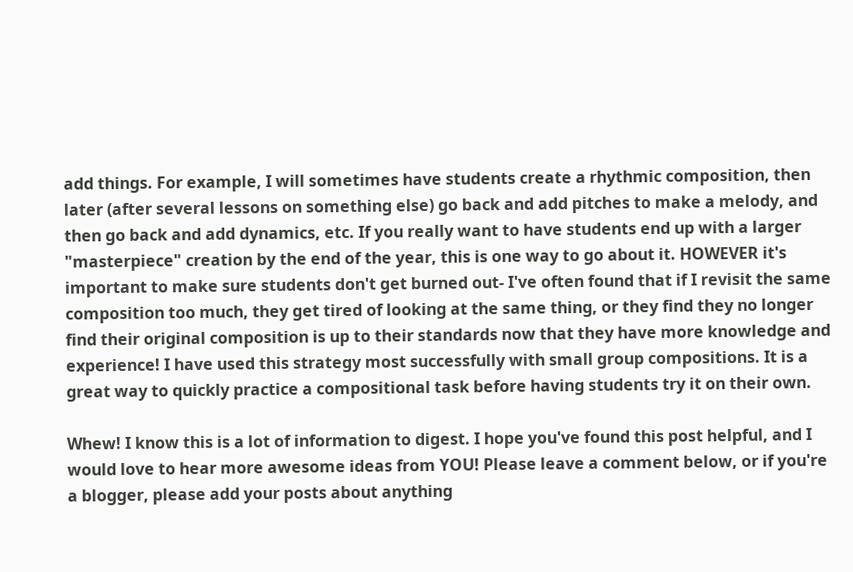add things. For example, I will sometimes have students create a rhythmic composition, then later (after several lessons on something else) go back and add pitches to make a melody, and then go back and add dynamics, etc. If you really want to have students end up with a larger "masterpiece" creation by the end of the year, this is one way to go about it. HOWEVER it's important to make sure students don't get burned out- I've often found that if I revisit the same composition too much, they get tired of looking at the same thing, or they find they no longer find their original composition is up to their standards now that they have more knowledge and experience! I have used this strategy most successfully with small group compositions. It is a great way to quickly practice a compositional task before having students try it on their own.

Whew! I know this is a lot of information to digest. I hope you've found this post helpful, and I would love to hear more awesome ideas from YOU! Please leave a comment below, or if you're a blogger, please add your posts about anything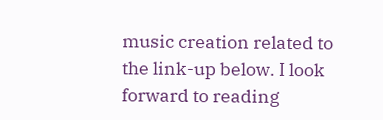music creation related to the link-up below. I look forward to reading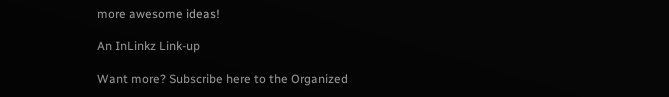more awesome ideas!

An InLinkz Link-up

Want more? Subscribe here to the Organized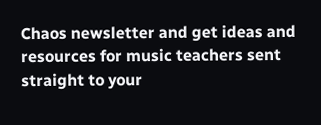Chaos newsletter and get ideas and resources for music teachers sent straight to your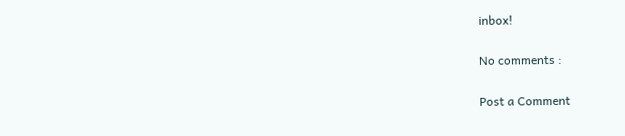inbox!

No comments :

Post a Comment